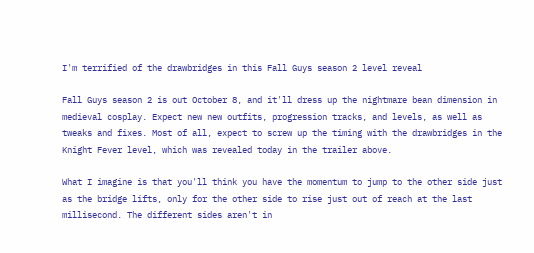I'm terrified of the drawbridges in this Fall Guys season 2 level reveal

Fall Guys season 2 is out October 8, and it'll dress up the nightmare bean dimension in medieval cosplay. Expect new new outfits, progression tracks, and levels, as well as tweaks and fixes. Most of all, expect to screw up the timing with the drawbridges in the Knight Fever level, which was revealed today in the trailer above.

What I imagine is that you'll think you have the momentum to jump to the other side just as the bridge lifts, only for the other side to rise just out of reach at the last millisecond. The different sides aren't in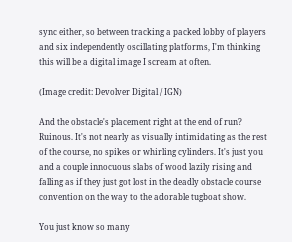sync either, so between tracking a packed lobby of players and six independently oscillating platforms, I'm thinking this will be a digital image I scream at often.

(Image credit: Devolver Digital / IGN)

And the obstacle's placement right at the end of run? Ruinous. It's not nearly as visually intimidating as the rest of the course, no spikes or whirling cylinders. It's just you and a couple innocuous slabs of wood lazily rising and falling as if they just got lost in the deadly obstacle course convention on the way to the adorable tugboat show.

You just know so many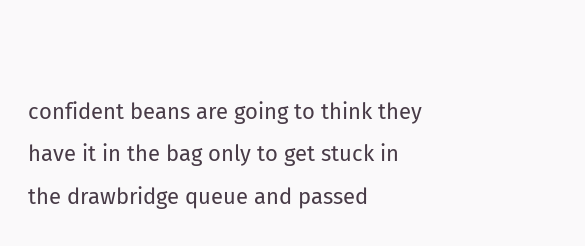confident beans are going to think they have it in the bag only to get stuck in the drawbridge queue and passed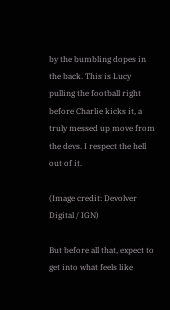by the bumbling dopes in the back. This is Lucy pulling the football right before Charlie kicks it, a truly messed up move from the devs. I respect the hell out of it.

(Image credit: Devolver Digital / IGN)

But before all that, expect to get into what feels like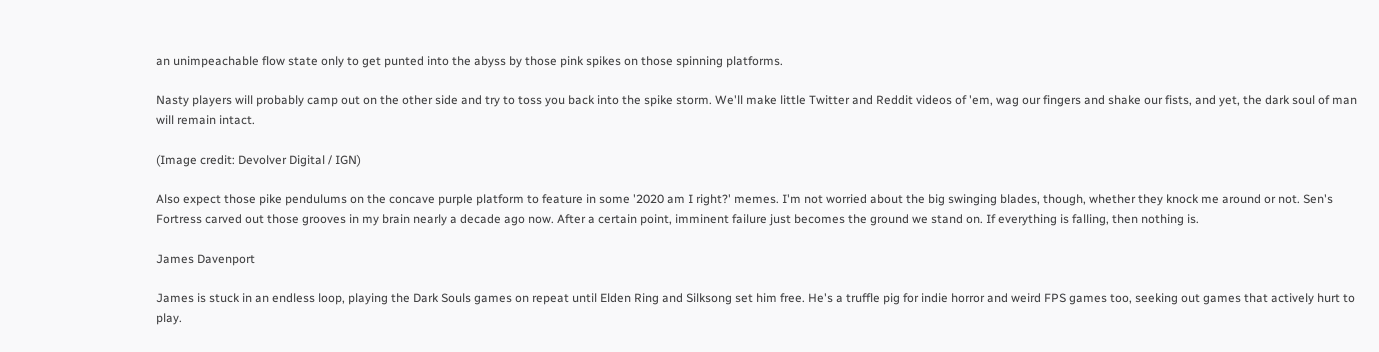an unimpeachable flow state only to get punted into the abyss by those pink spikes on those spinning platforms.

Nasty players will probably camp out on the other side and try to toss you back into the spike storm. We'll make little Twitter and Reddit videos of 'em, wag our fingers and shake our fists, and yet, the dark soul of man will remain intact.

(Image credit: Devolver Digital / IGN)

Also expect those pike pendulums on the concave purple platform to feature in some '2020 am I right?' memes. I'm not worried about the big swinging blades, though, whether they knock me around or not. Sen's Fortress carved out those grooves in my brain nearly a decade ago now. After a certain point, imminent failure just becomes the ground we stand on. If everything is falling, then nothing is.

James Davenport

James is stuck in an endless loop, playing the Dark Souls games on repeat until Elden Ring and Silksong set him free. He's a truffle pig for indie horror and weird FPS games too, seeking out games that actively hurt to play.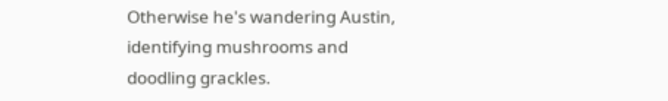Otherwise he's wandering Austin, identifying mushrooms and doodling grackles.